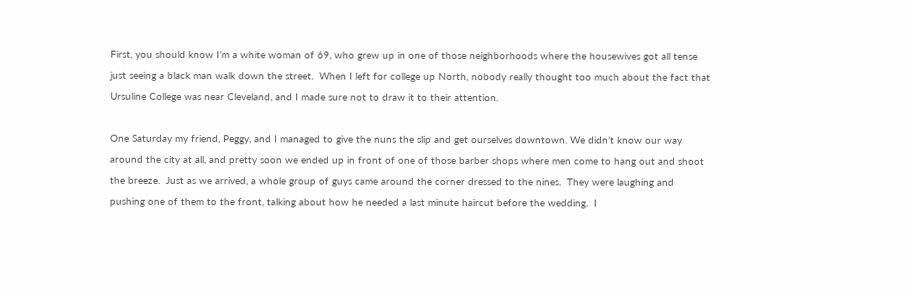First, you should know I’m a white woman of 69, who grew up in one of those neighborhoods where the housewives got all tense just seeing a black man walk down the street.  When I left for college up North, nobody really thought too much about the fact that Ursuline College was near Cleveland, and I made sure not to draw it to their attention.

One Saturday my friend, Peggy, and I managed to give the nuns the slip and get ourselves downtown. We didn’t know our way around the city at all, and pretty soon we ended up in front of one of those barber shops where men come to hang out and shoot the breeze.  Just as we arrived, a whole group of guys came around the corner dressed to the nines.  They were laughing and pushing one of them to the front, talking about how he needed a last minute haircut before the wedding.  I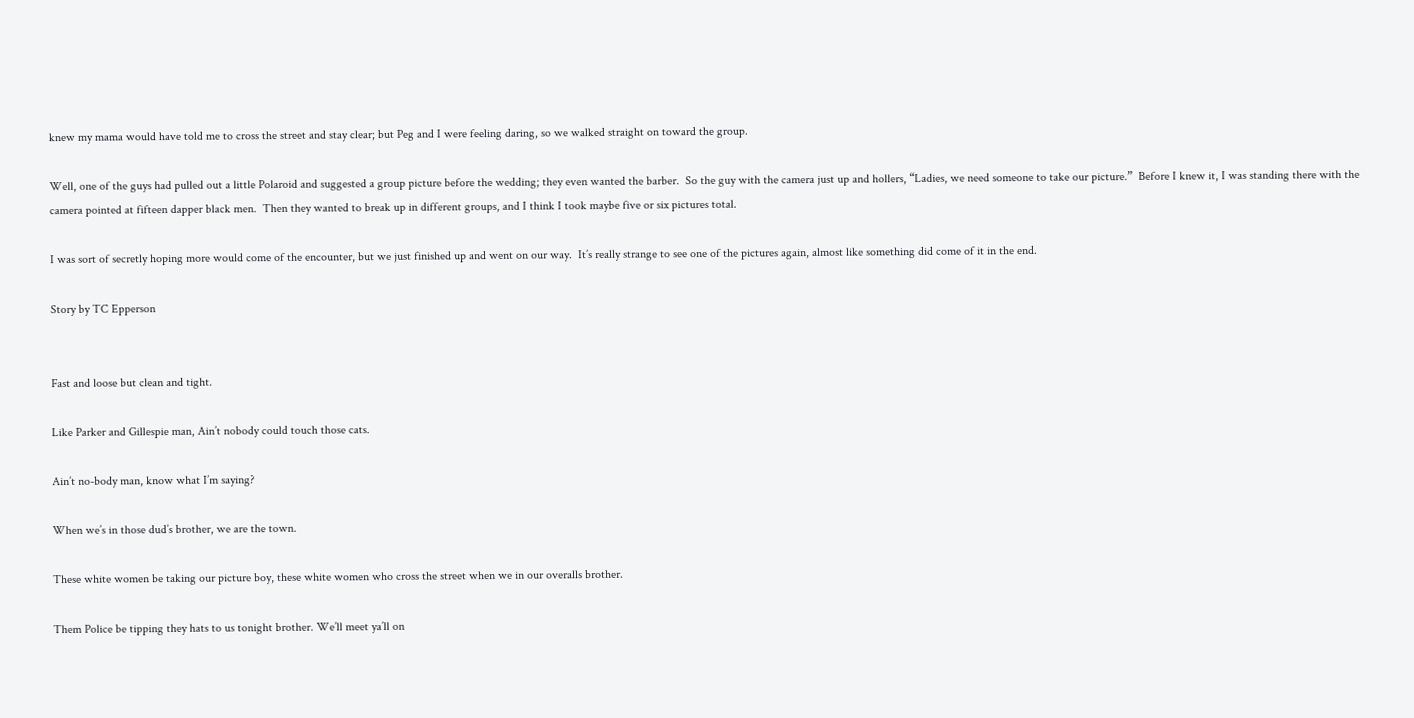knew my mama would have told me to cross the street and stay clear; but Peg and I were feeling daring, so we walked straight on toward the group.

Well, one of the guys had pulled out a little Polaroid and suggested a group picture before the wedding; they even wanted the barber.  So the guy with the camera just up and hollers, “Ladies, we need someone to take our picture.”  Before I knew it, I was standing there with the camera pointed at fifteen dapper black men.  Then they wanted to break up in different groups, and I think I took maybe five or six pictures total.

I was sort of secretly hoping more would come of the encounter, but we just finished up and went on our way.  It’s really strange to see one of the pictures again, almost like something did come of it in the end.

Story by TC Epperson


Fast and loose but clean and tight.

Like Parker and Gillespie man, Ain’t nobody could touch those cats.

Ain’t no-body man, know what I’m saying?

When we’s in those dud’s brother, we are the town.

These white women be taking our picture boy, these white women who cross the street when we in our overalls brother.

Them Police be tipping they hats to us tonight brother. We’ll meet ya’ll on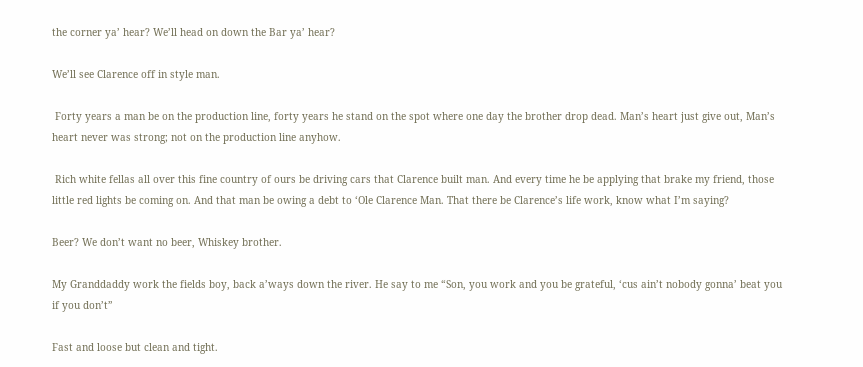the corner ya’ hear? We’ll head on down the Bar ya’ hear?

We’ll see Clarence off in style man.

 Forty years a man be on the production line, forty years he stand on the spot where one day the brother drop dead. Man’s heart just give out, Man’s heart never was strong; not on the production line anyhow.

 Rich white fellas all over this fine country of ours be driving cars that Clarence built man. And every time he be applying that brake my friend, those little red lights be coming on. And that man be owing a debt to ‘Ole Clarence Man. That there be Clarence’s life work, know what I’m saying?

Beer? We don’t want no beer, Whiskey brother.

My Granddaddy work the fields boy, back a’ways down the river. He say to me “Son, you work and you be grateful, ‘cus ain’t nobody gonna’ beat you if you don’t”

Fast and loose but clean and tight.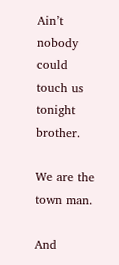Ain’t nobody could touch us tonight brother.

We are the town man.

And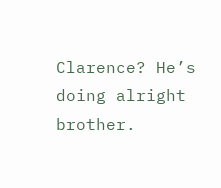Clarence? He’s doing alright brother.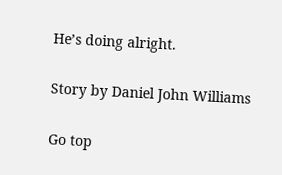He’s doing alright.

Story by Daniel John Williams

Go top